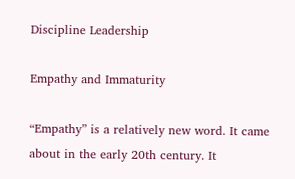Discipline Leadership

Empathy and Immaturity

“Empathy” is a relatively new word. It came about in the early 20th century. It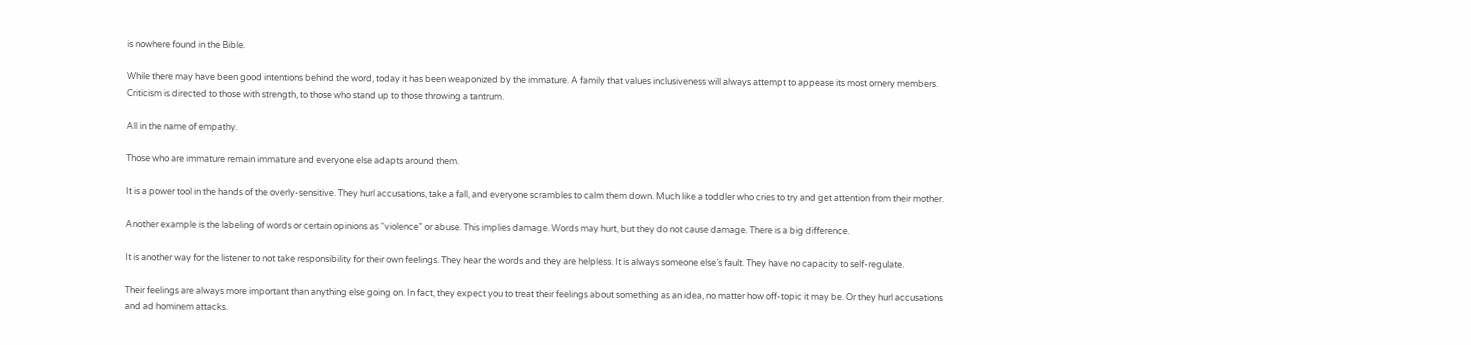is nowhere found in the Bible.

While there may have been good intentions behind the word, today it has been weaponized by the immature. A family that values inclusiveness will always attempt to appease its most ornery members. Criticism is directed to those with strength, to those who stand up to those throwing a tantrum.

All in the name of empathy.

Those who are immature remain immature and everyone else adapts around them.

It is a power tool in the hands of the overly-sensitive. They hurl accusations, take a fall, and everyone scrambles to calm them down. Much like a toddler who cries to try and get attention from their mother.

Another example is the labeling of words or certain opinions as “violence” or abuse. This implies damage. Words may hurt, but they do not cause damage. There is a big difference.

It is another way for the listener to not take responsibility for their own feelings. They hear the words and they are helpless. It is always someone else’s fault. They have no capacity to self-regulate.

Their feelings are always more important than anything else going on. In fact, they expect you to treat their feelings about something as an idea, no matter how off-topic it may be. Or they hurl accusations and ad hominem attacks.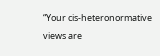“Your cis-heteronormative views are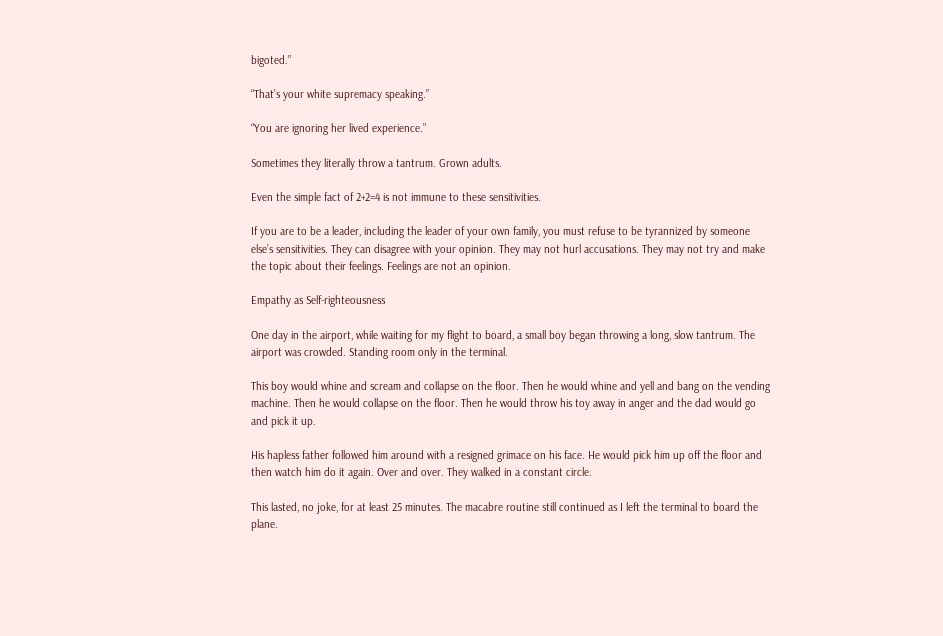bigoted.”

“That’s your white supremacy speaking.”

“You are ignoring her lived experience.”

Sometimes they literally throw a tantrum. Grown adults.

Even the simple fact of 2+2=4 is not immune to these sensitivities.

If you are to be a leader, including the leader of your own family, you must refuse to be tyrannized by someone else’s sensitivities. They can disagree with your opinion. They may not hurl accusations. They may not try and make the topic about their feelings. Feelings are not an opinion.

Empathy as Self-righteousness

One day in the airport, while waiting for my flight to board, a small boy began throwing a long, slow tantrum. The airport was crowded. Standing room only in the terminal.

This boy would whine and scream and collapse on the floor. Then he would whine and yell and bang on the vending machine. Then he would collapse on the floor. Then he would throw his toy away in anger and the dad would go and pick it up.

His hapless father followed him around with a resigned grimace on his face. He would pick him up off the floor and then watch him do it again. Over and over. They walked in a constant circle.

This lasted, no joke, for at least 25 minutes. The macabre routine still continued as I left the terminal to board the plane.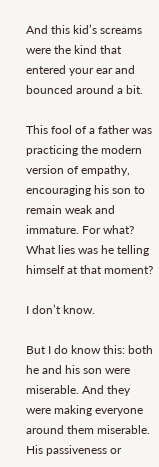And this kid’s screams were the kind that entered your ear and bounced around a bit.

This fool of a father was practicing the modern version of empathy, encouraging his son to remain weak and immature. For what? What lies was he telling himself at that moment?

I don’t know.

But I do know this: both he and his son were miserable. And they were making everyone around them miserable. His passiveness or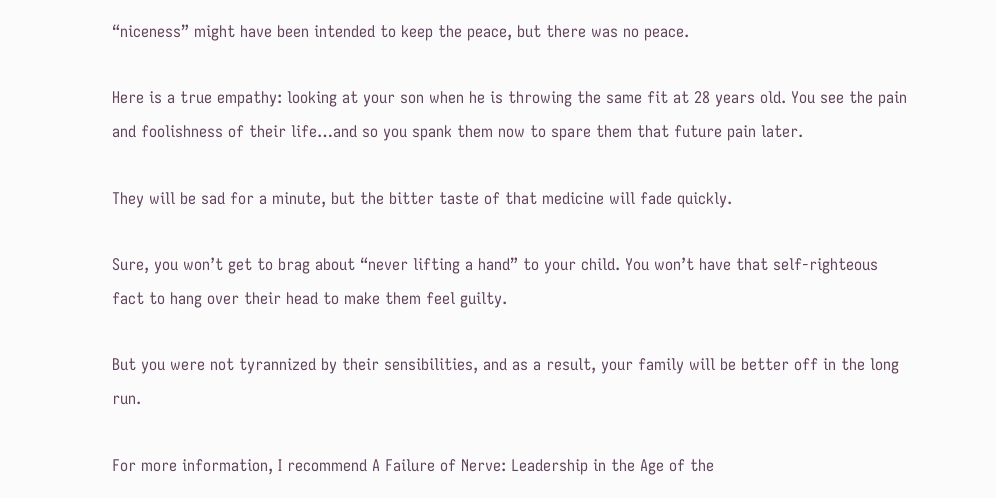“niceness” might have been intended to keep the peace, but there was no peace.

Here is a true empathy: looking at your son when he is throwing the same fit at 28 years old. You see the pain and foolishness of their life…and so you spank them now to spare them that future pain later.

They will be sad for a minute, but the bitter taste of that medicine will fade quickly.

Sure, you won’t get to brag about “never lifting a hand” to your child. You won’t have that self-righteous fact to hang over their head to make them feel guilty.

But you were not tyrannized by their sensibilities, and as a result, your family will be better off in the long run.

For more information, I recommend A Failure of Nerve: Leadership in the Age of the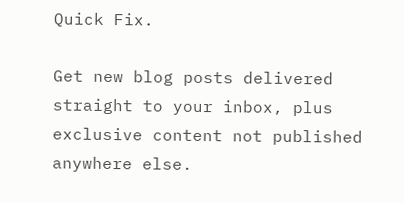Quick Fix.

Get new blog posts delivered straight to your inbox, plus exclusive content not published anywhere else.